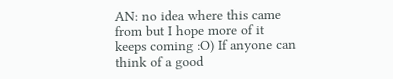AN: no idea where this came from but I hope more of it keeps coming :O) If anyone can think of a good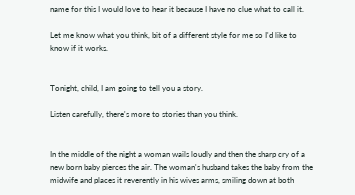name for this I would love to hear it because I have no clue what to call it.

Let me know what you think, bit of a different style for me so I'd like to know if it works.


Tonight, child, I am going to tell you a story.

Listen carefully, there's more to stories than you think.


In the middle of the night a woman wails loudly and then the sharp cry of a new born baby pierces the air. The woman's husband takes the baby from the midwife and places it reverently in his wives arms, smiling down at both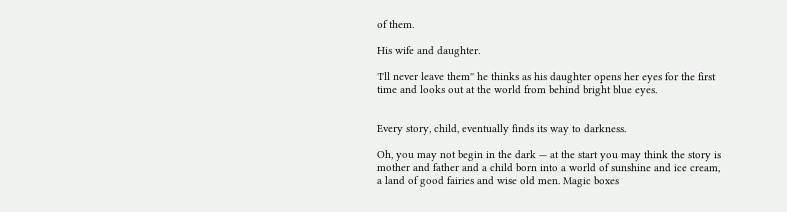of them.

His wife and daughter.

'I'll never leave them'' he thinks as his daughter opens her eyes for the first time and looks out at the world from behind bright blue eyes.


Every story, child, eventually finds its way to darkness.

Oh, you may not begin in the dark — at the start you may think the story is mother and father and a child born into a world of sunshine and ice cream, a land of good fairies and wise old men. Magic boxes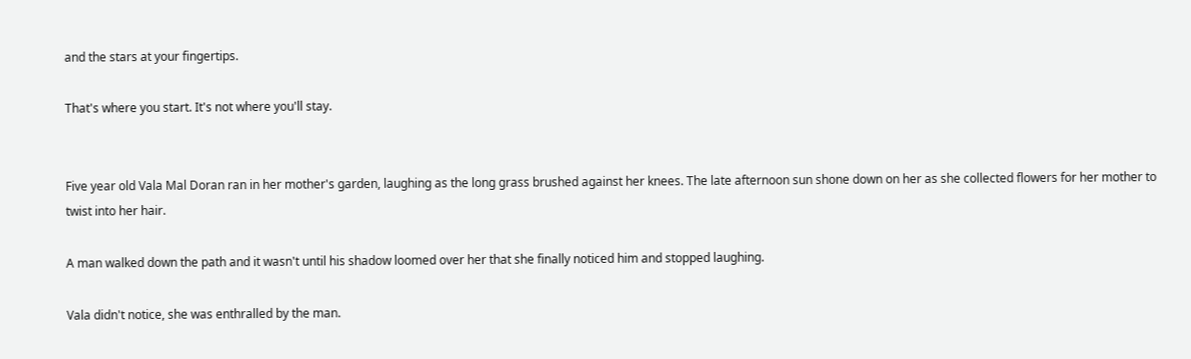and the stars at your fingertips.

That's where you start. It's not where you'll stay.


Five year old Vala Mal Doran ran in her mother's garden, laughing as the long grass brushed against her knees. The late afternoon sun shone down on her as she collected flowers for her mother to twist into her hair.

A man walked down the path and it wasn't until his shadow loomed over her that she finally noticed him and stopped laughing.

Vala didn't notice, she was enthralled by the man.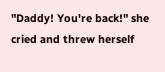"Daddy! You're back!" she cried and threw herself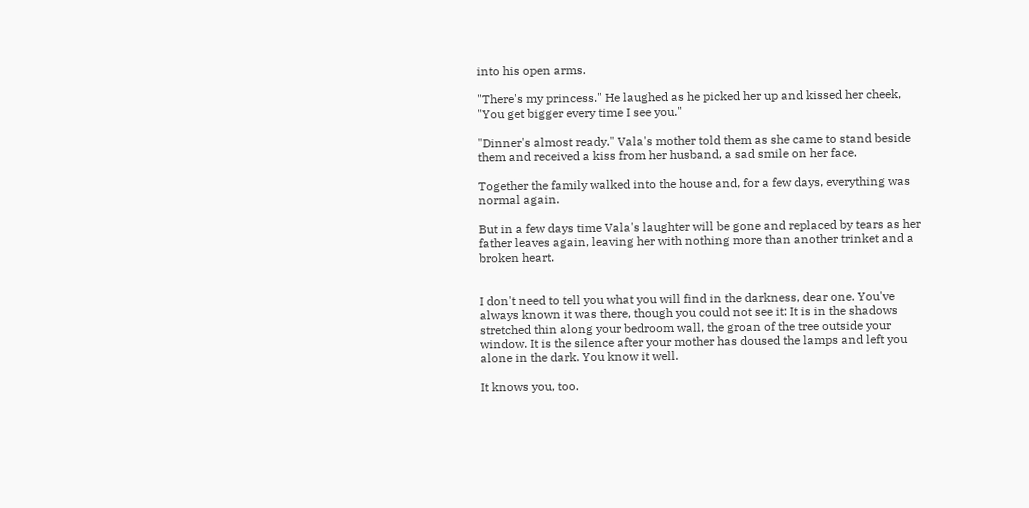into his open arms.

"There's my princess." He laughed as he picked her up and kissed her cheek, "You get bigger every time I see you."

"Dinner's almost ready." Vala's mother told them as she came to stand beside them and received a kiss from her husband, a sad smile on her face.

Together the family walked into the house and, for a few days, everything was normal again.

But in a few days time Vala's laughter will be gone and replaced by tears as her father leaves again, leaving her with nothing more than another trinket and a broken heart.


I don't need to tell you what you will find in the darkness, dear one. You've always known it was there, though you could not see it: It is in the shadows stretched thin along your bedroom wall, the groan of the tree outside your window. It is the silence after your mother has doused the lamps and left you alone in the dark. You know it well.

It knows you, too.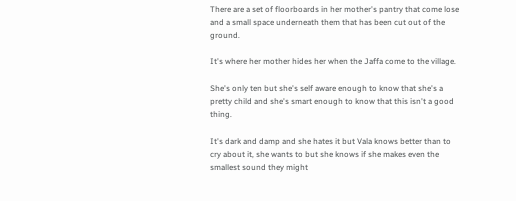There are a set of floorboards in her mother's pantry that come lose and a small space underneath them that has been cut out of the ground.

It's where her mother hides her when the Jaffa come to the village.

She's only ten but she's self aware enough to know that she's a pretty child and she's smart enough to know that this isn't a good thing.

It's dark and damp and she hates it but Vala knows better than to cry about it, she wants to but she knows if she makes even the smallest sound they might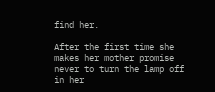find her.

After the first time she makes her mother promise never to turn the lamp off in her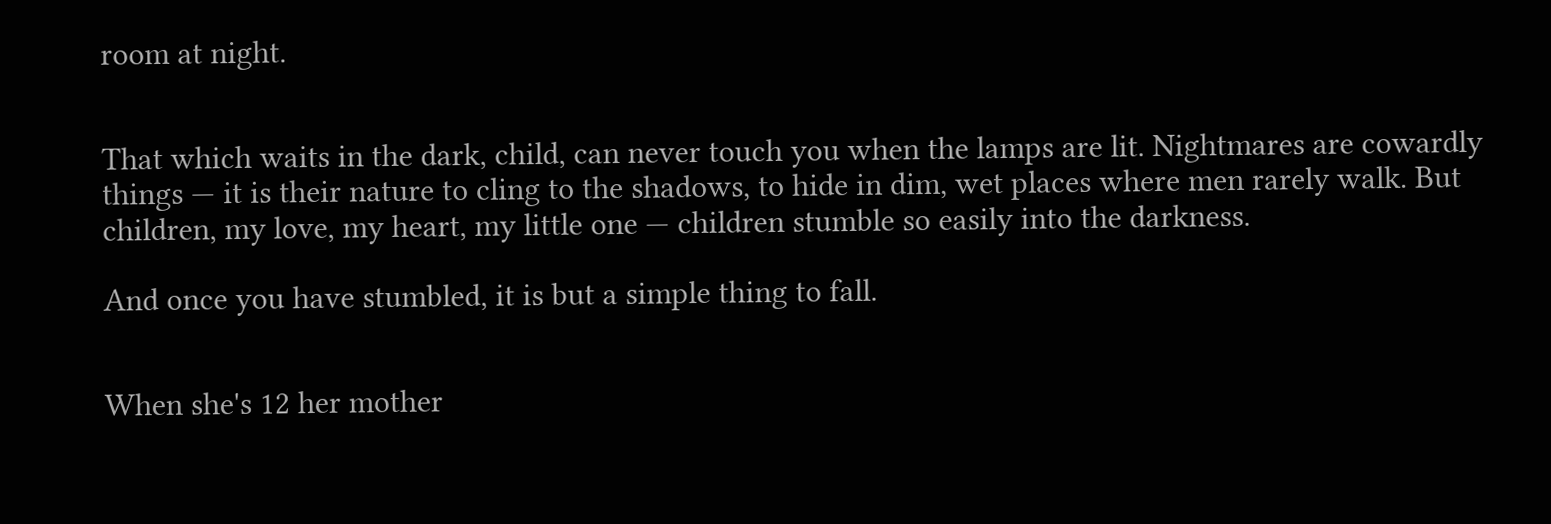room at night.


That which waits in the dark, child, can never touch you when the lamps are lit. Nightmares are cowardly things — it is their nature to cling to the shadows, to hide in dim, wet places where men rarely walk. But children, my love, my heart, my little one — children stumble so easily into the darkness.

And once you have stumbled, it is but a simple thing to fall.


When she's 12 her mother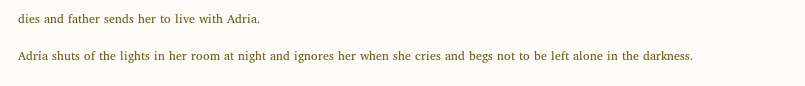dies and father sends her to live with Adria.

Adria shuts of the lights in her room at night and ignores her when she cries and begs not to be left alone in the darkness.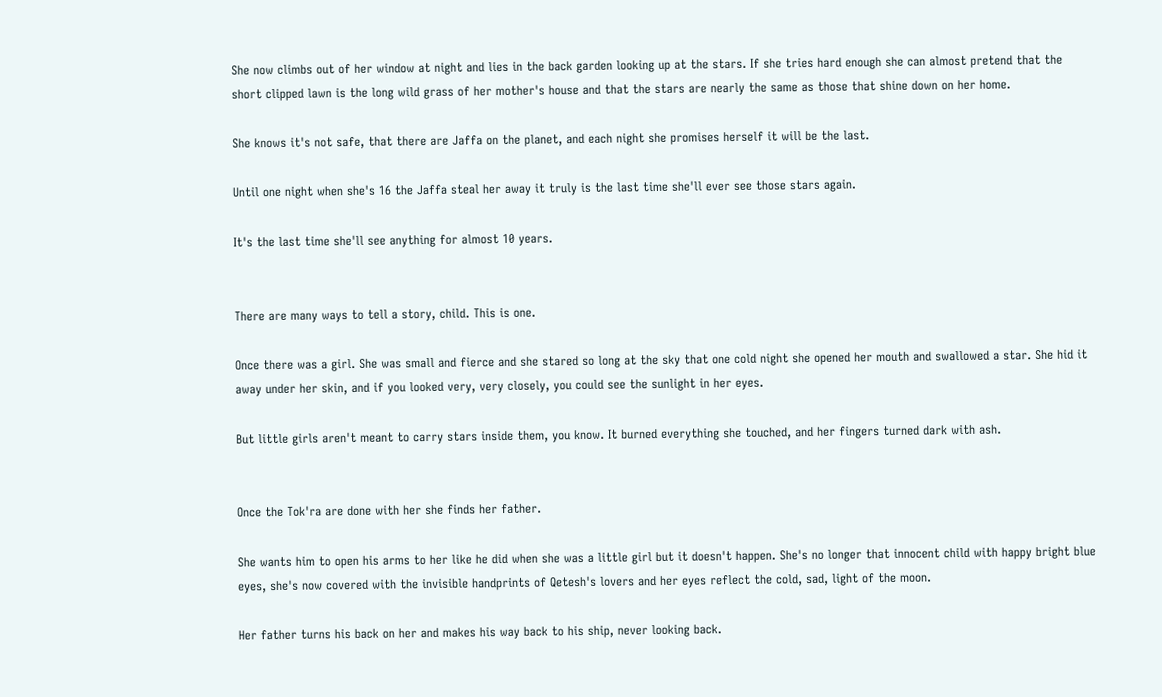She now climbs out of her window at night and lies in the back garden looking up at the stars. If she tries hard enough she can almost pretend that the short clipped lawn is the long wild grass of her mother's house and that the stars are nearly the same as those that shine down on her home.

She knows it's not safe, that there are Jaffa on the planet, and each night she promises herself it will be the last.

Until one night when she's 16 the Jaffa steal her away it truly is the last time she'll ever see those stars again.

It's the last time she'll see anything for almost 10 years.


There are many ways to tell a story, child. This is one.

Once there was a girl. She was small and fierce and she stared so long at the sky that one cold night she opened her mouth and swallowed a star. She hid it away under her skin, and if you looked very, very closely, you could see the sunlight in her eyes.

But little girls aren't meant to carry stars inside them, you know. It burned everything she touched, and her fingers turned dark with ash.


Once the Tok'ra are done with her she finds her father.

She wants him to open his arms to her like he did when she was a little girl but it doesn't happen. She's no longer that innocent child with happy bright blue eyes, she's now covered with the invisible handprints of Qetesh's lovers and her eyes reflect the cold, sad, light of the moon.

Her father turns his back on her and makes his way back to his ship, never looking back.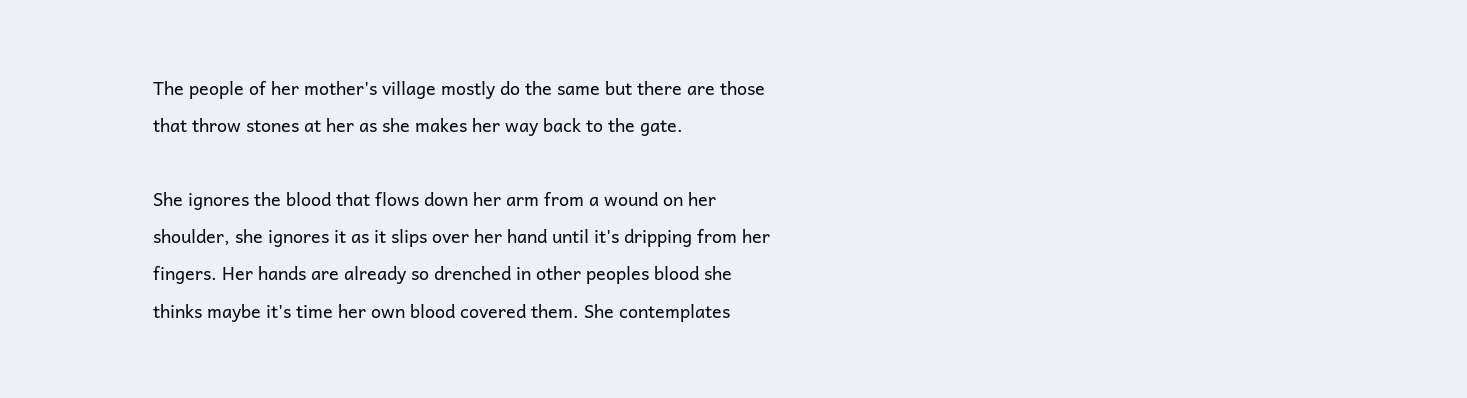The people of her mother's village mostly do the same but there are those that throw stones at her as she makes her way back to the gate.

She ignores the blood that flows down her arm from a wound on her shoulder, she ignores it as it slips over her hand until it's dripping from her fingers. Her hands are already so drenched in other peoples blood she thinks maybe it's time her own blood covered them. She contemplates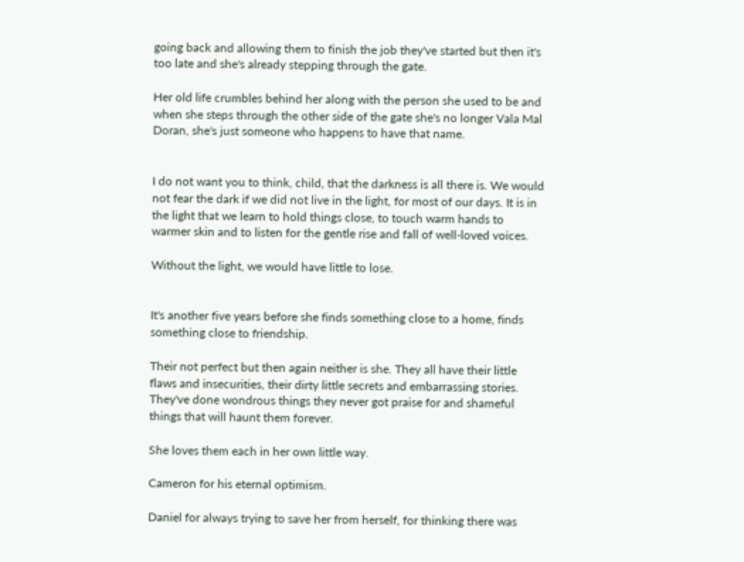going back and allowing them to finish the job they've started but then it's too late and she's already stepping through the gate.

Her old life crumbles behind her along with the person she used to be and when she steps through the other side of the gate she's no longer Vala Mal Doran, she's just someone who happens to have that name.


I do not want you to think, child, that the darkness is all there is. We would not fear the dark if we did not live in the light, for most of our days. It is in the light that we learn to hold things close, to touch warm hands to warmer skin and to listen for the gentle rise and fall of well-loved voices.

Without the light, we would have little to lose.


It's another five years before she finds something close to a home, finds something close to friendship.

Their not perfect but then again neither is she. They all have their little flaws and insecurities, their dirty little secrets and embarrassing stories. They've done wondrous things they never got praise for and shameful things that will haunt them forever.

She loves them each in her own little way.

Cameron for his eternal optimism.

Daniel for always trying to save her from herself, for thinking there was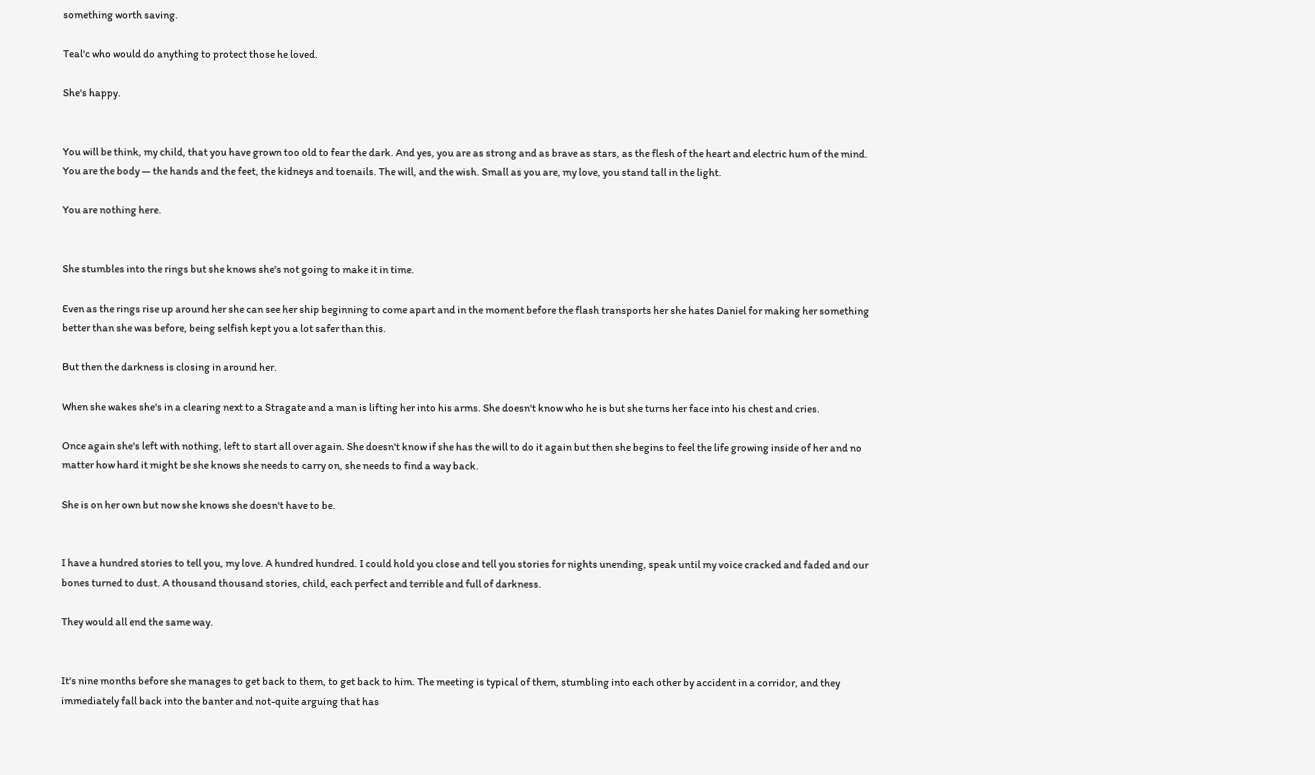something worth saving.

Teal'c who would do anything to protect those he loved.

She's happy.


You will be think, my child, that you have grown too old to fear the dark. And yes, you are as strong and as brave as stars, as the flesh of the heart and electric hum of the mind. You are the body — the hands and the feet, the kidneys and toenails. The will, and the wish. Small as you are, my love, you stand tall in the light.

You are nothing here.


She stumbles into the rings but she knows she's not going to make it in time.

Even as the rings rise up around her she can see her ship beginning to come apart and in the moment before the flash transports her she hates Daniel for making her something better than she was before, being selfish kept you a lot safer than this.

But then the darkness is closing in around her.

When she wakes she's in a clearing next to a Stragate and a man is lifting her into his arms. She doesn't know who he is but she turns her face into his chest and cries.

Once again she's left with nothing, left to start all over again. She doesn't know if she has the will to do it again but then she begins to feel the life growing inside of her and no matter how hard it might be she knows she needs to carry on, she needs to find a way back.

She is on her own but now she knows she doesn't have to be.


I have a hundred stories to tell you, my love. A hundred hundred. I could hold you close and tell you stories for nights unending, speak until my voice cracked and faded and our bones turned to dust. A thousand thousand stories, child, each perfect and terrible and full of darkness.

They would all end the same way.


It's nine months before she manages to get back to them, to get back to him. The meeting is typical of them, stumbling into each other by accident in a corridor, and they immediately fall back into the banter and not-quite arguing that has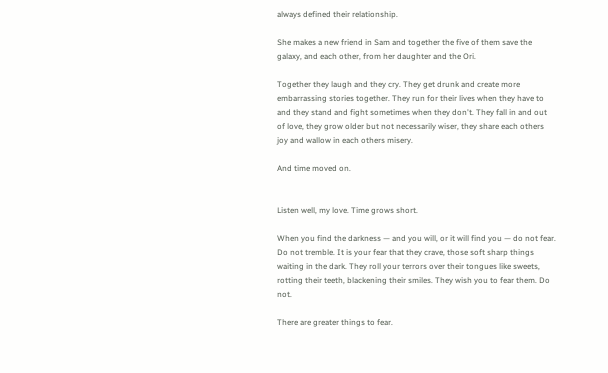always defined their relationship.

She makes a new friend in Sam and together the five of them save the galaxy, and each other, from her daughter and the Ori.

Together they laugh and they cry. They get drunk and create more embarrassing stories together. They run for their lives when they have to and they stand and fight sometimes when they don't. They fall in and out of love, they grow older but not necessarily wiser, they share each others joy and wallow in each others misery.

And time moved on.


Listen well, my love. Time grows short.

When you find the darkness — and you will, or it will find you — do not fear. Do not tremble. It is your fear that they crave, those soft sharp things waiting in the dark. They roll your terrors over their tongues like sweets, rotting their teeth, blackening their smiles. They wish you to fear them. Do not.

There are greater things to fear.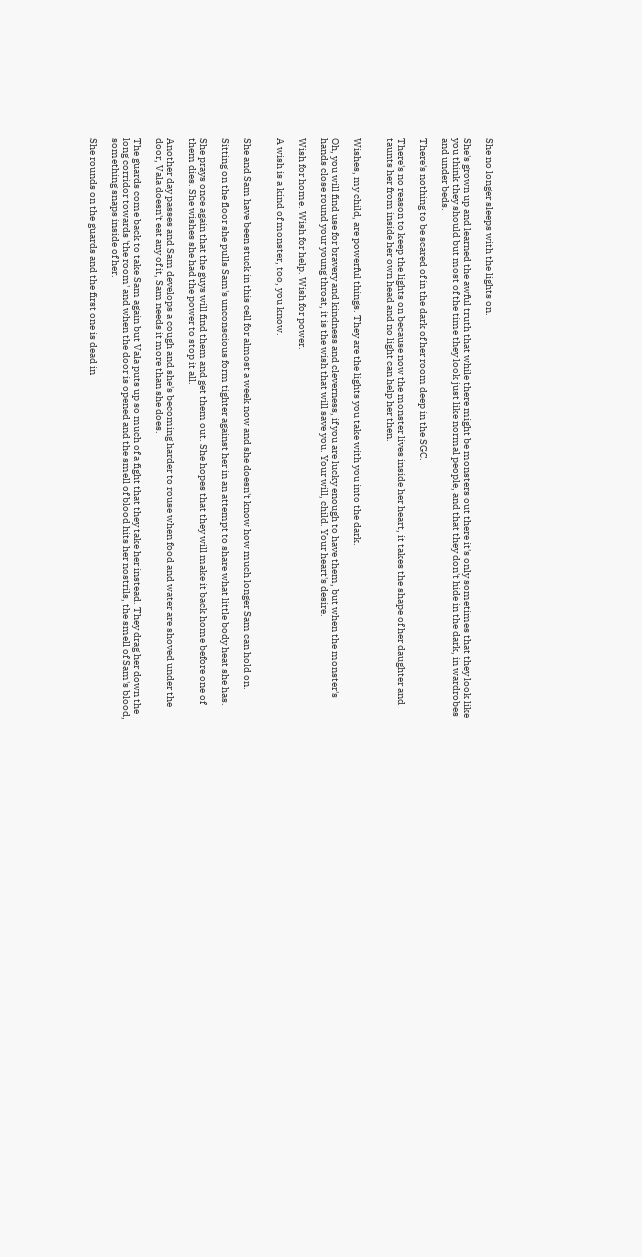She no longer sleeps with the lights on.

She's grown up and learned the awful truth that while there might be monsters out there it's only sometimes that they look like you think they should but most of the time they look just like normal people, and that they don't hide in the dark, in wardrobes and under beds.

There's nothing to be scared of in the dark of her room deep in the SGC.

There's no reason to keep the lights on because now the monster lives inside her heart, it takes the shape of her daughter and taunts her from inside her own head and no light can help her then.


Wishes, my child, are powerful things. They are the lights you take with you into the dark.

Oh, you will find use for bravery and kindness and cleverness, if you are lucky enough to have them, but when the monster's hands close round your young throat, it is the wish that will save you. Your will, child. Your heart's desire.

Wish for home. Wish for help. Wish for power.

A wish is a kind of monster, too, you know.


She and Sam have been stuck in this cell for almost a week now and she doesn't know how much longer Sam can hold on.

Sitting on the floor she pulls Sam's unconscious form tighter against her in an attempt to share what little body heat she has.

She prays once again that the guys will find them and get them out. She hopes that they will make it back home before one of them dies. She wishes she had the power to stop it all.

Another day passes and Sam develops a cough and she's becoming harder to rouse when food and water are shoved under the door, Vala doesn't eat any of it, Sam needs it more than she does.

The guards come back to take Sam again but Vala puts up so much of a fight that they take her instead. They drag her down the long corridor towards 'the room' and when the door is opened and the smell of blood hits her nostrils, the smell of Sam's blood, something snaps inside of her.

She rounds on the guards and the first one is dead in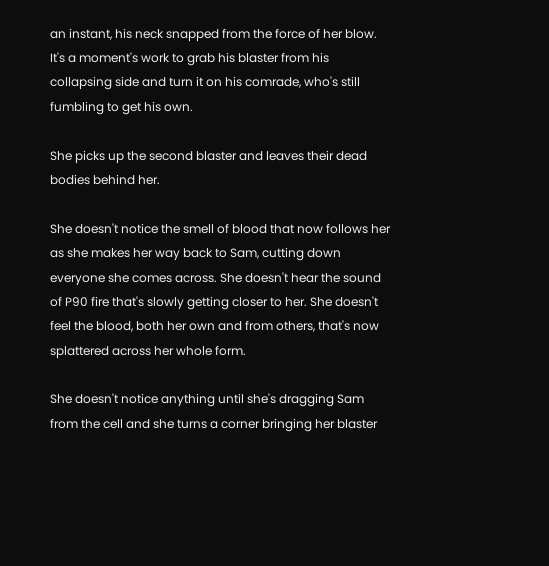an instant, his neck snapped from the force of her blow. It's a moment's work to grab his blaster from his collapsing side and turn it on his comrade, who's still fumbling to get his own.

She picks up the second blaster and leaves their dead bodies behind her.

She doesn't notice the smell of blood that now follows her as she makes her way back to Sam, cutting down everyone she comes across. She doesn't hear the sound of P90 fire that's slowly getting closer to her. She doesn't feel the blood, both her own and from others, that's now splattered across her whole form.

She doesn't notice anything until she's dragging Sam from the cell and she turns a corner bringing her blaster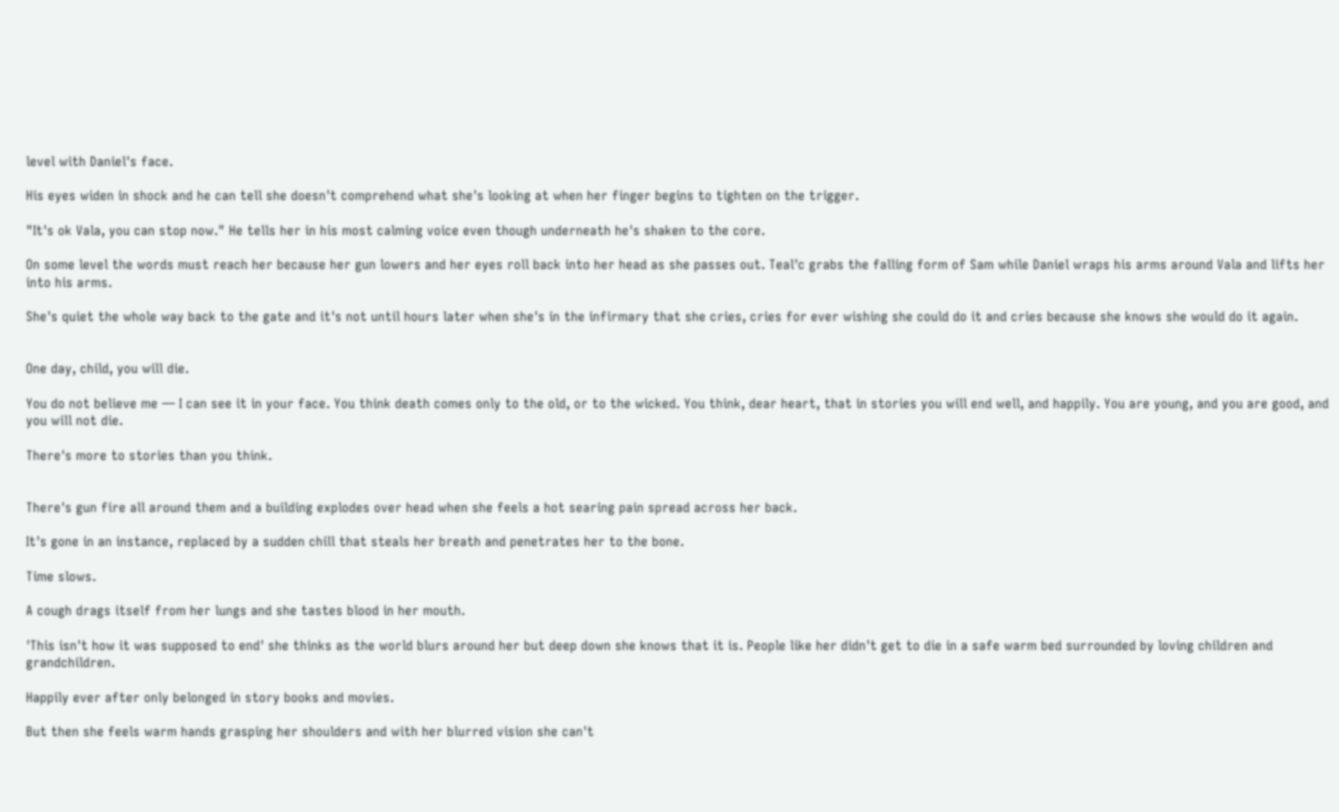level with Daniel's face.

His eyes widen in shock and he can tell she doesn't comprehend what she's looking at when her finger begins to tighten on the trigger.

"It's ok Vala, you can stop now." He tells her in his most calming voice even though underneath he's shaken to the core.

On some level the words must reach her because her gun lowers and her eyes roll back into her head as she passes out. Teal'c grabs the falling form of Sam while Daniel wraps his arms around Vala and lifts her into his arms.

She's quiet the whole way back to the gate and it's not until hours later when she's in the infirmary that she cries, cries for ever wishing she could do it and cries because she knows she would do it again.


One day, child, you will die.

You do not believe me — I can see it in your face. You think death comes only to the old, or to the wicked. You think, dear heart, that in stories you will end well, and happily. You are young, and you are good, and you will not die.

There's more to stories than you think.


There's gun fire all around them and a building explodes over head when she feels a hot searing pain spread across her back.

It's gone in an instance, replaced by a sudden chill that steals her breath and penetrates her to the bone.

Time slows.

A cough drags itself from her lungs and she tastes blood in her mouth.

'This isn't how it was supposed to end' she thinks as the world blurs around her but deep down she knows that it is. People like her didn't get to die in a safe warm bed surrounded by loving children and grandchildren.

Happily ever after only belonged in story books and movies.

But then she feels warm hands grasping her shoulders and with her blurred vision she can't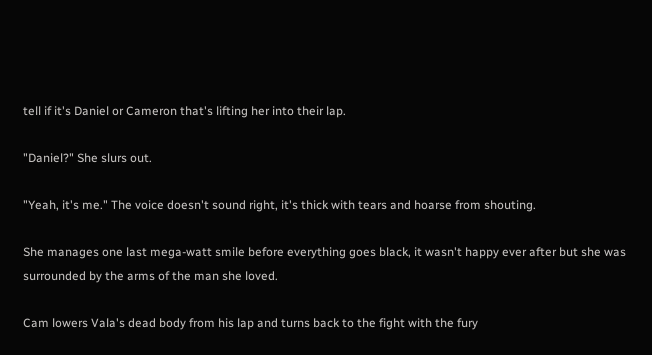tell if it's Daniel or Cameron that's lifting her into their lap.

"Daniel?" She slurs out.

"Yeah, it's me." The voice doesn't sound right, it's thick with tears and hoarse from shouting.

She manages one last mega-watt smile before everything goes black, it wasn't happy ever after but she was surrounded by the arms of the man she loved.

Cam lowers Vala's dead body from his lap and turns back to the fight with the fury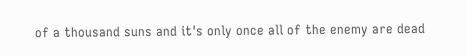of a thousand suns and it's only once all of the enemy are dead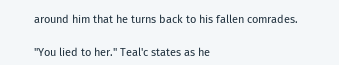around him that he turns back to his fallen comrades.

"You lied to her." Teal'c states as he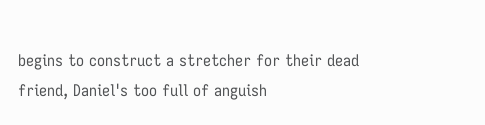begins to construct a stretcher for their dead friend, Daniel's too full of anguish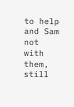to help and Sam not with them, still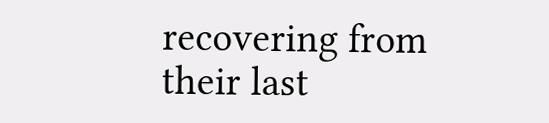recovering from their last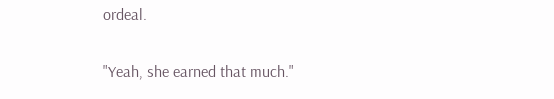ordeal.

"Yeah, she earned that much."